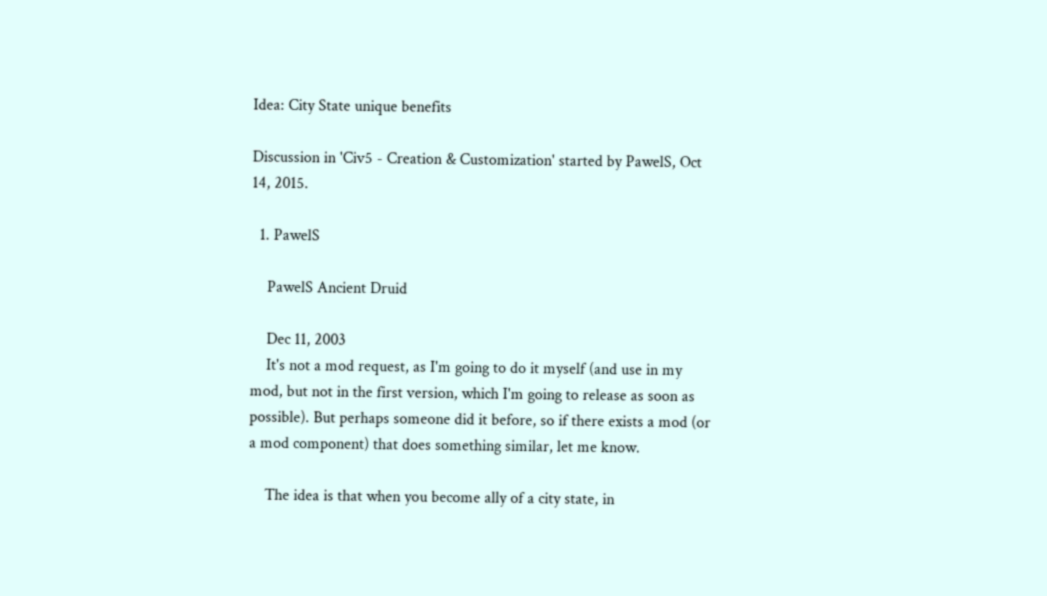Idea: City State unique benefits

Discussion in 'Civ5 - Creation & Customization' started by PawelS, Oct 14, 2015.

  1. PawelS

    PawelS Ancient Druid

    Dec 11, 2003
    It's not a mod request, as I'm going to do it myself (and use in my mod, but not in the first version, which I'm going to release as soon as possible). But perhaps someone did it before, so if there exists a mod (or a mod component) that does something similar, let me know.

    The idea is that when you become ally of a city state, in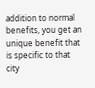addition to normal benefits, you get an unique benefit that is specific to that city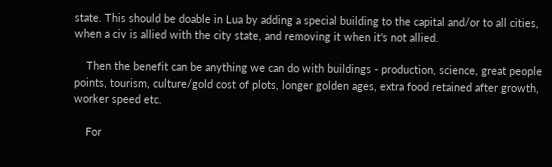state. This should be doable in Lua by adding a special building to the capital and/or to all cities, when a civ is allied with the city state, and removing it when it's not allied.

    Then the benefit can be anything we can do with buildings - production, science, great people points, tourism, culture/gold cost of plots, longer golden ages, extra food retained after growth, worker speed etc.

    For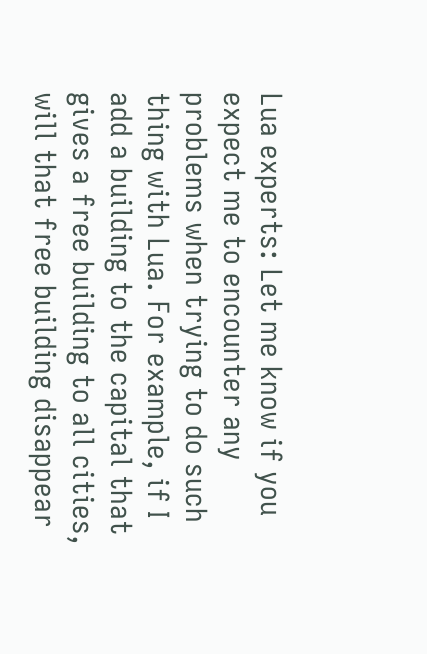Lua experts: Let me know if you expect me to encounter any problems when trying to do such thing with Lua. For example, if I add a building to the capital that gives a free building to all cities, will that free building disappear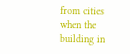from cities when the building in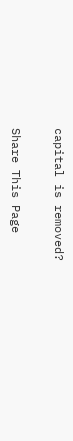capital is removed?

Share This Page